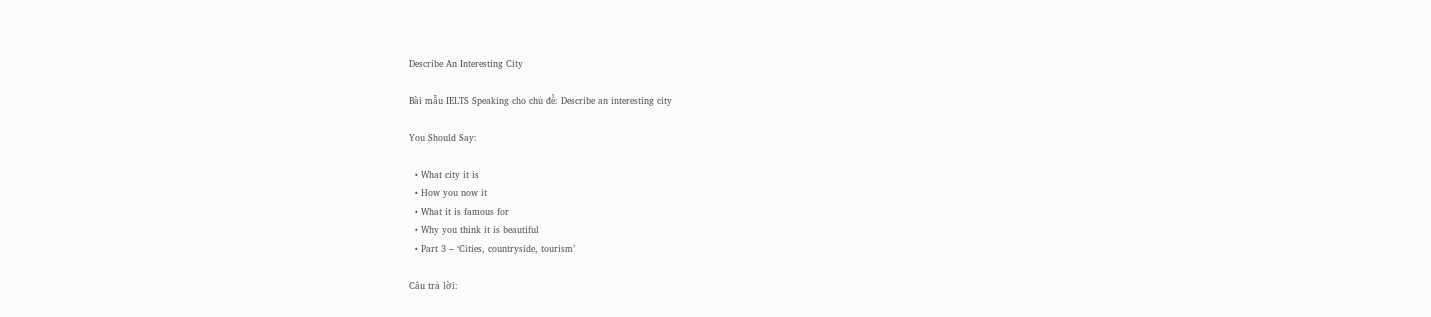Describe An Interesting City

Bài mẫu IELTS Speaking cho chủ đề: Describe an interesting city

You Should Say:

  • What city it is
  • How you now it
  • What it is famous for
  • Why you think it is beautiful
  • Part 3 – ‘Cities, countryside, tourism’

Câu trả lời: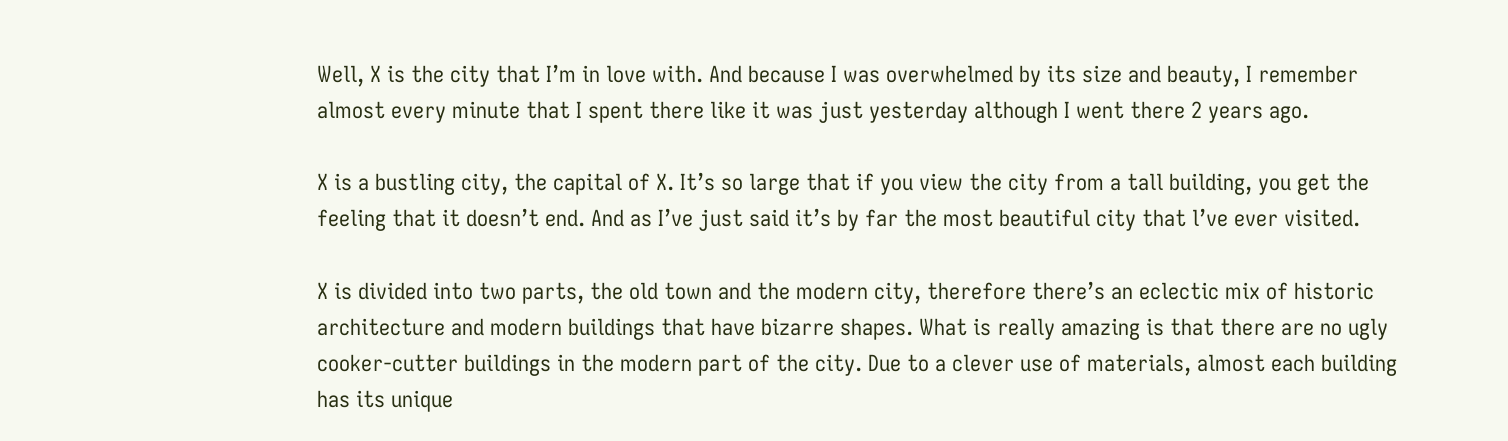Well, X is the city that I’m in love with. And because I was overwhelmed by its size and beauty, I remember almost every minute that I spent there like it was just yesterday although I went there 2 years ago.

X is a bustling city, the capital of X. It’s so large that if you view the city from a tall building, you get the feeling that it doesn’t end. And as I’ve just said it’s by far the most beautiful city that l’ve ever visited.

X is divided into two parts, the old town and the modern city, therefore there’s an eclectic mix of historic architecture and modern buildings that have bizarre shapes. What is really amazing is that there are no ugly cooker-cutter buildings in the modern part of the city. Due to a clever use of materials, almost each building has its unique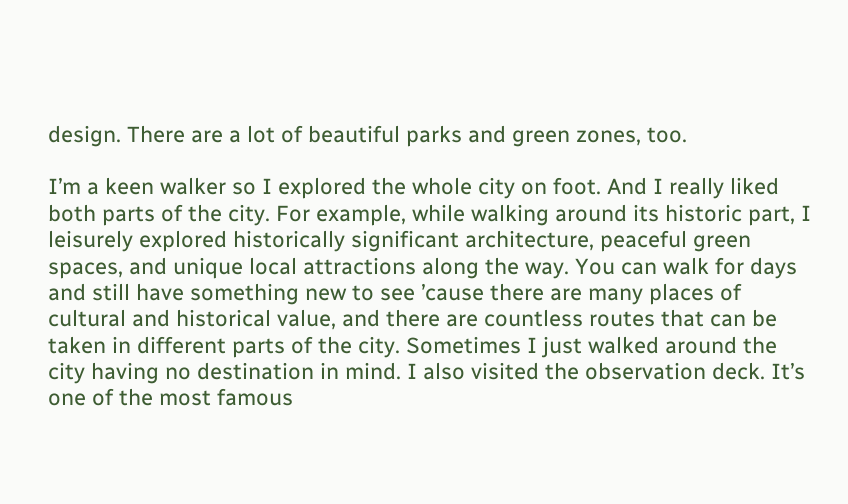design. There are a lot of beautiful parks and green zones, too.

I’m a keen walker so I explored the whole city on foot. And I really liked both parts of the city. For example, while walking around its historic part, I leisurely explored historically significant architecture, peaceful green spaces, and unique local attractions along the way. You can walk for days and still have something new to see ’cause there are many places of cultural and historical value, and there are countless routes that can be taken in different parts of the city. Sometimes I just walked around the city having no destination in mind. I also visited the observation deck. It’s one of the most famous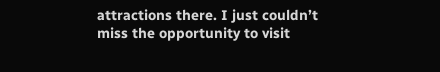attractions there. I just couldn’t miss the opportunity to visit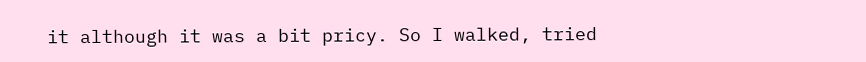it although it was a bit pricy. So I walked, tried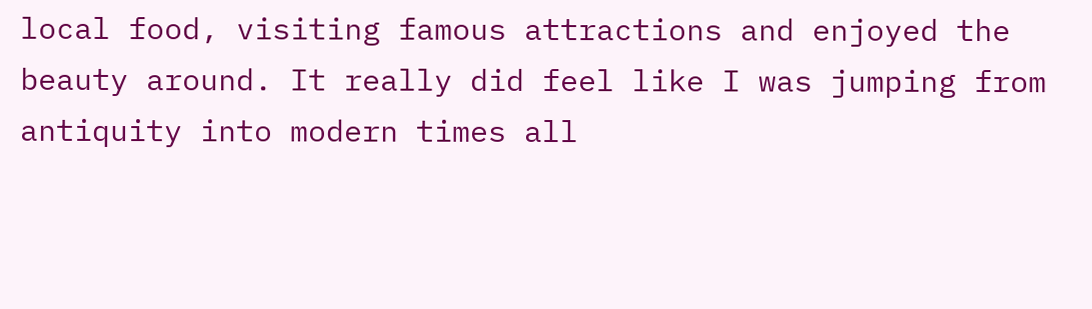local food, visiting famous attractions and enjoyed the beauty around. It really did feel like I was jumping from antiquity into modern times all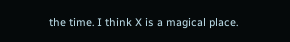the time. I think X is a magical place.